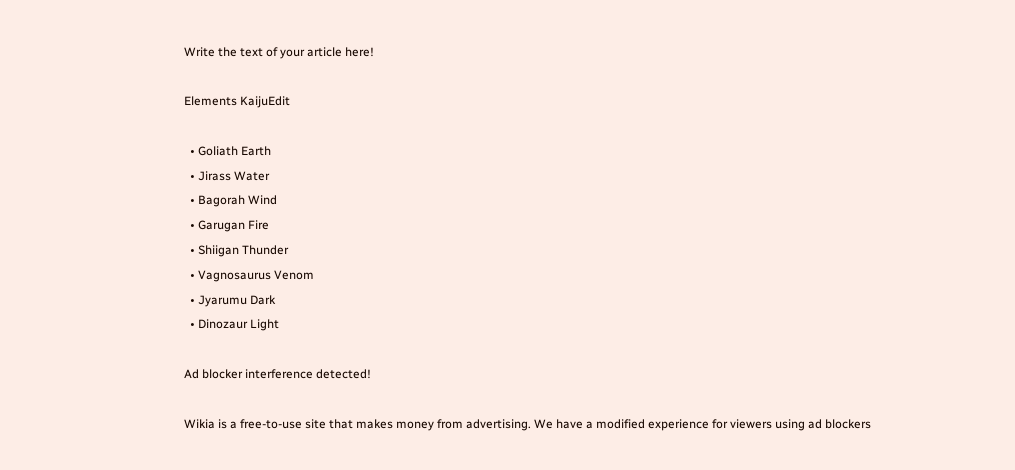Write the text of your article here!

Elements KaijuEdit

  • Goliath Earth
  • Jirass Water
  • Bagorah Wind
  • Garugan Fire
  • Shiigan Thunder
  • Vagnosaurus Venom
  • Jyarumu Dark
  • Dinozaur Light

Ad blocker interference detected!

Wikia is a free-to-use site that makes money from advertising. We have a modified experience for viewers using ad blockers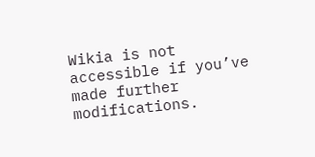Wikia is not accessible if you’ve made further modifications.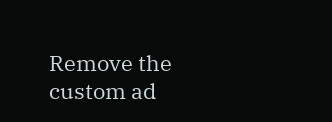Remove the custom ad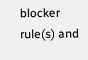blocker rule(s) and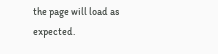the page will load as expected.